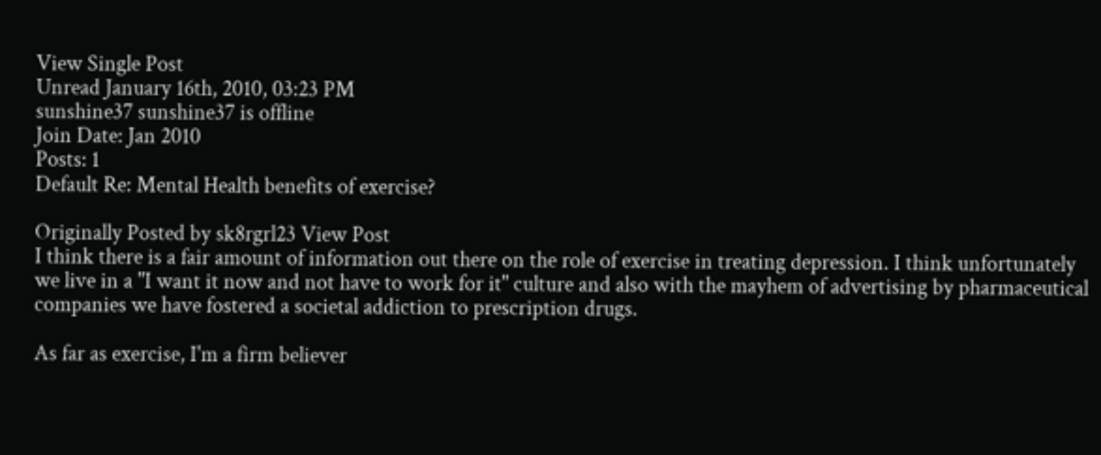View Single Post
Unread January 16th, 2010, 03:23 PM
sunshine37 sunshine37 is offline
Join Date: Jan 2010
Posts: 1
Default Re: Mental Health benefits of exercise?

Originally Posted by sk8rgrl23 View Post
I think there is a fair amount of information out there on the role of exercise in treating depression. I think unfortunately we live in a "I want it now and not have to work for it" culture and also with the mayhem of advertising by pharmaceutical companies we have fostered a societal addiction to prescription drugs.

As far as exercise, I'm a firm believer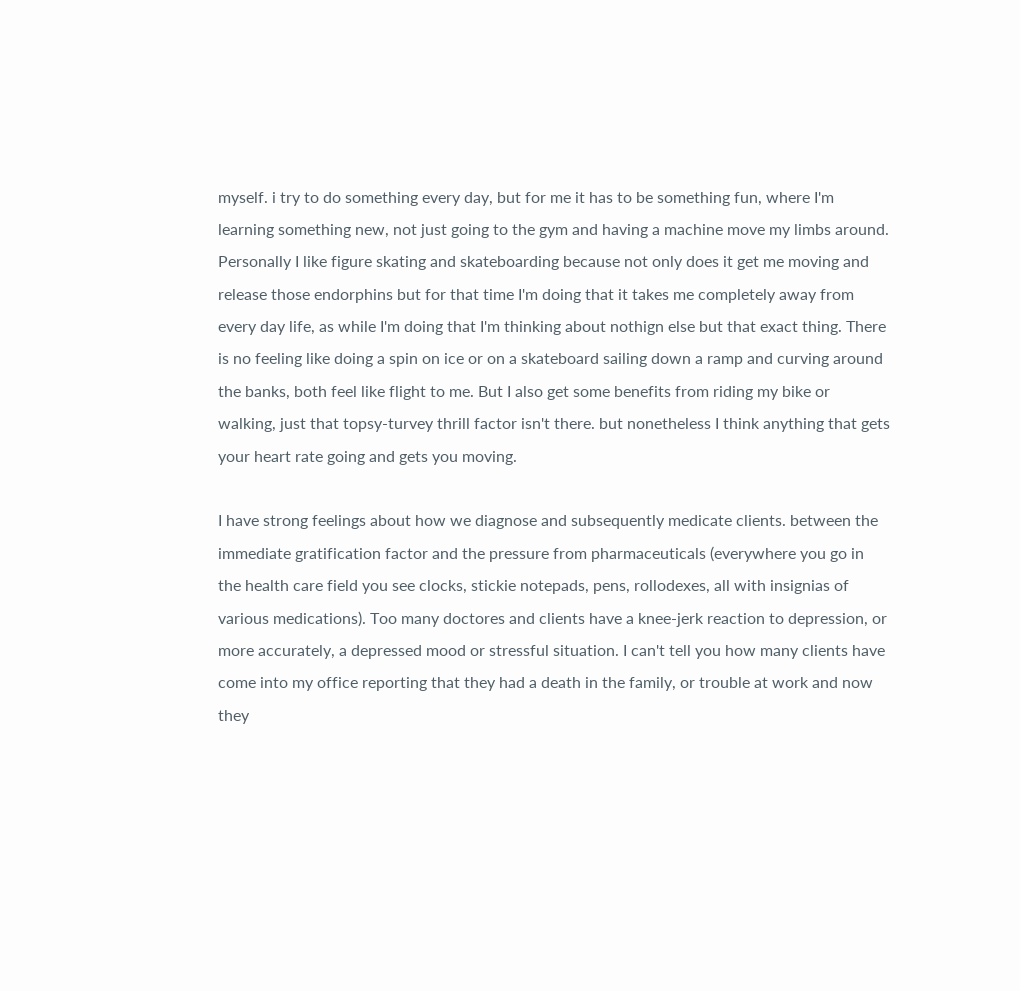myself. i try to do something every day, but for me it has to be something fun, where I'm learning something new, not just going to the gym and having a machine move my limbs around. Personally I like figure skating and skateboarding because not only does it get me moving and release those endorphins but for that time I'm doing that it takes me completely away from every day life, as while I'm doing that I'm thinking about nothign else but that exact thing. There is no feeling like doing a spin on ice or on a skateboard sailing down a ramp and curving around the banks, both feel like flight to me. But I also get some benefits from riding my bike or walking, just that topsy-turvey thrill factor isn't there. but nonetheless I think anything that gets your heart rate going and gets you moving.

I have strong feelings about how we diagnose and subsequently medicate clients. between the immediate gratification factor and the pressure from pharmaceuticals (everywhere you go in the health care field you see clocks, stickie notepads, pens, rollodexes, all with insignias of various medications). Too many doctores and clients have a knee-jerk reaction to depression, or more accurately, a depressed mood or stressful situation. I can't tell you how many clients have come into my office reporting that they had a death in the family, or trouble at work and now they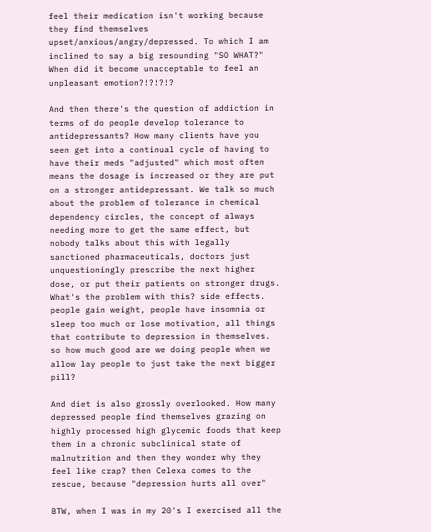feel their medication isn't working because they find themselves upset/anxious/angry/depressed. To which I am inclined to say a big resounding "SO WHAT?" When did it become unacceptable to feel an unpleasant emotion?!?!?!?

And then there's the question of addiction in terms of do people develop tolerance to antidepressants? How many clients have you seen get into a continual cycle of having to have their meds "adjusted" which most often means the dosage is increased or they are put on a stronger antidepressant. We talk so much about the problem of tolerance in chemical dependency circles, the concept of always needing more to get the same effect, but nobody talks about this with legally sanctioned pharmaceuticals, doctors just unquestioningly prescribe the next higher dose, or put their patients on stronger drugs. What's the problem with this? side effects. people gain weight, people have insomnia or sleep too much or lose motivation, all things that contribute to depression in themselves. so how much good are we doing people when we allow lay people to just take the next bigger pill?

And diet is also grossly overlooked. How many depressed people find themselves grazing on highly processed high glycemic foods that keep them in a chronic subclinical state of malnutrition and then they wonder why they feel like crap? then Celexa comes to the rescue, because "depression hurts all over"

BTW, when I was in my 20's I exercised all the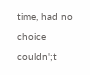time, had no choice couldn';t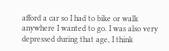afford a car so I had to bike or walk anywhere I wanted to go. I was also very depressed during that age, I think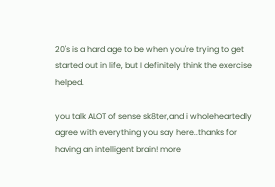20's is a hard age to be when you're trying to get started out in life, but I definitely think the exercise helped.

you talk ALOT of sense sk8ter,and i wholeheartedly agree with everything you say here..thanks for having an intelligent brain! more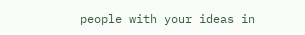people with your ideas in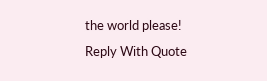the world please!
Reply With Quote